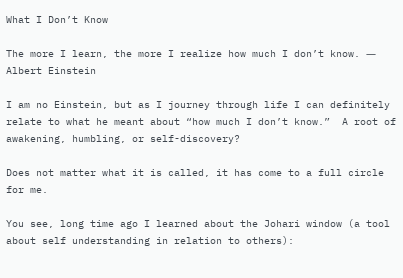What I Don’t Know

The more I learn, the more I realize how much I don’t know. ― Albert Einstein

I am no Einstein, but as I journey through life I can definitely relate to what he meant about “how much I don’t know.”  A root of awakening, humbling, or self-discovery?

Does not matter what it is called, it has come to a full circle for me.

You see, long time ago I learned about the Johari window (a tool about self understanding in relation to others):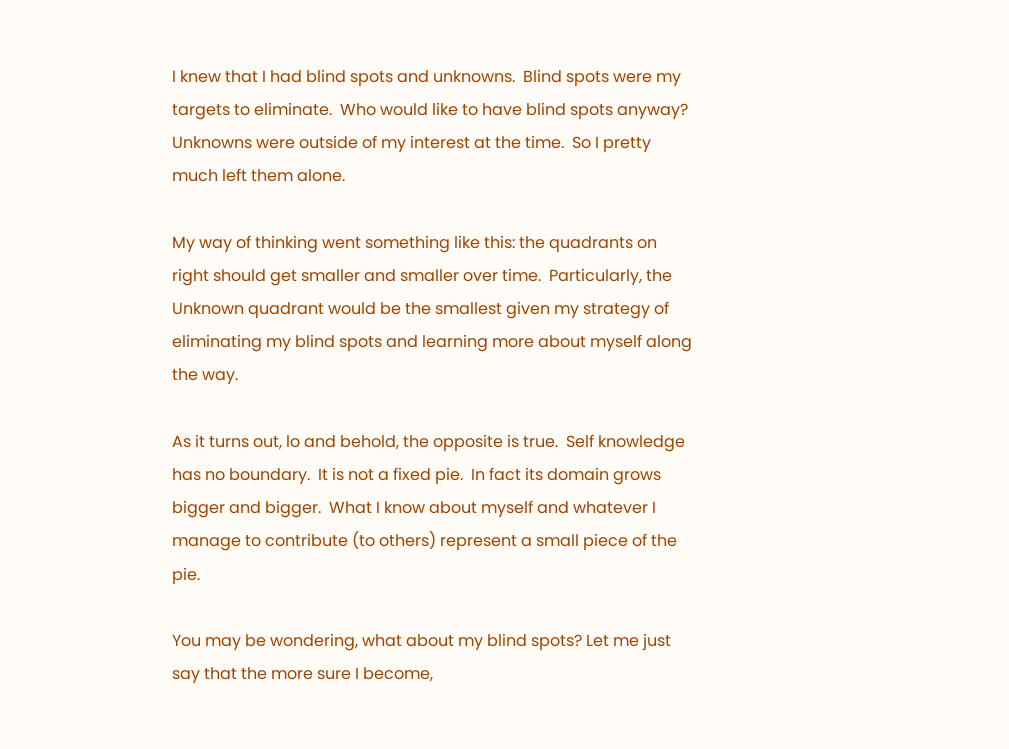I knew that I had blind spots and unknowns.  Blind spots were my targets to eliminate.  Who would like to have blind spots anyway?  Unknowns were outside of my interest at the time.  So I pretty much left them alone.

My way of thinking went something like this: the quadrants on right should get smaller and smaller over time.  Particularly, the Unknown quadrant would be the smallest given my strategy of eliminating my blind spots and learning more about myself along the way.

As it turns out, lo and behold, the opposite is true.  Self knowledge has no boundary.  It is not a fixed pie.  In fact its domain grows bigger and bigger.  What I know about myself and whatever I manage to contribute (to others) represent a small piece of the pie.

You may be wondering, what about my blind spots? Let me just say that the more sure I become,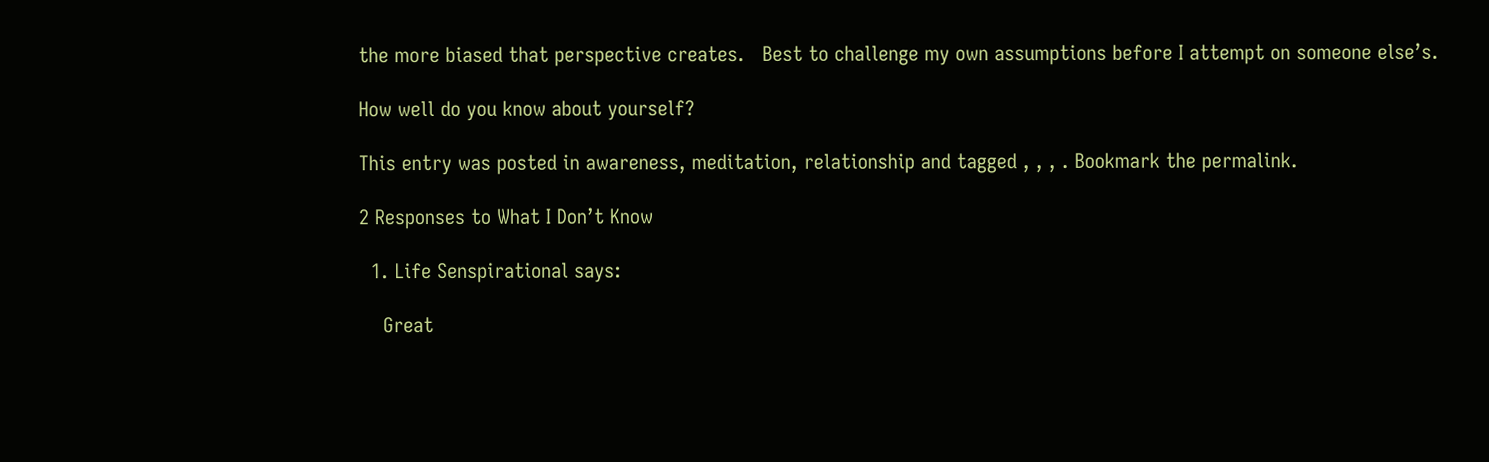the more biased that perspective creates.   Best to challenge my own assumptions before I attempt on someone else’s.

How well do you know about yourself?

This entry was posted in awareness, meditation, relationship and tagged , , , . Bookmark the permalink.

2 Responses to What I Don’t Know

  1. Life Senspirational says:

    Great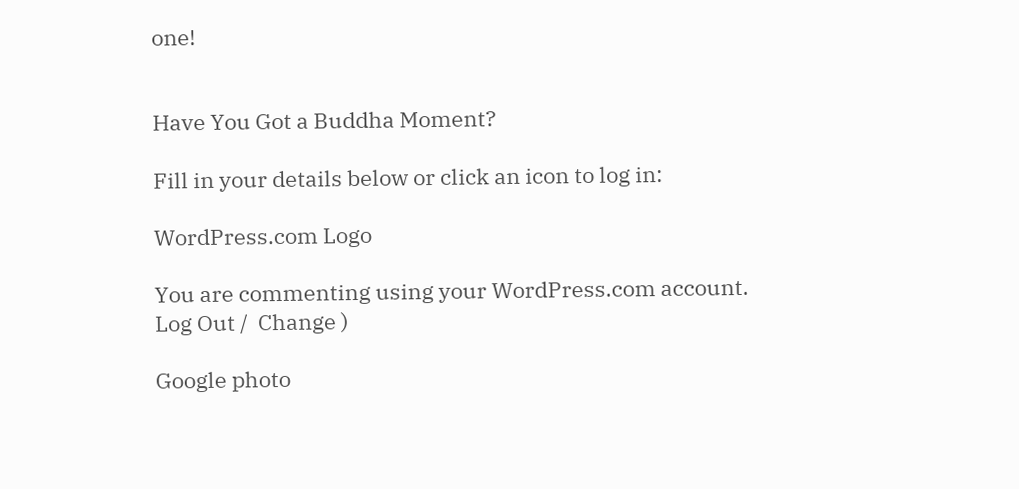one!


Have You Got a Buddha Moment?

Fill in your details below or click an icon to log in:

WordPress.com Logo

You are commenting using your WordPress.com account. Log Out /  Change )

Google photo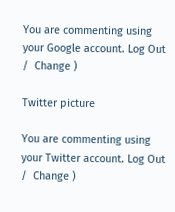You are commenting using your Google account. Log Out /  Change )

Twitter picture

You are commenting using your Twitter account. Log Out /  Change )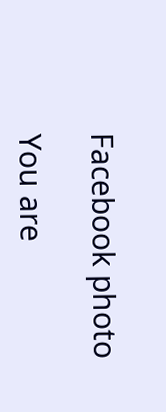Facebook photo

You are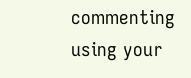commenting using your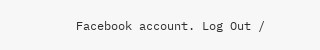Facebook account. Log Out /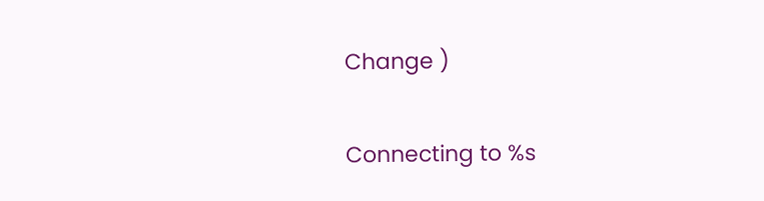Change )

Connecting to %s